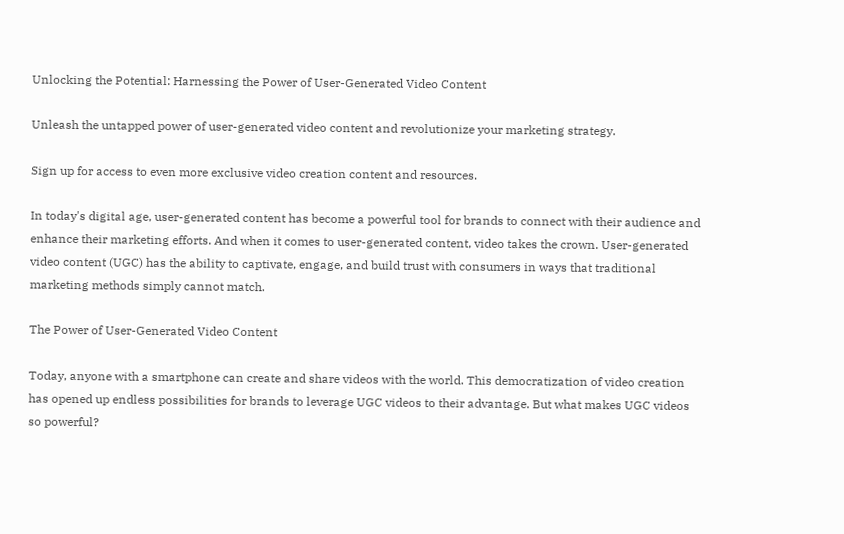Unlocking the Potential: Harnessing the Power of User-Generated Video Content

Unleash the untapped power of user-generated video content and revolutionize your marketing strategy.

Sign up for access to even more exclusive video creation content and resources.

In today's digital age, user-generated content has become a powerful tool for brands to connect with their audience and enhance their marketing efforts. And when it comes to user-generated content, video takes the crown. User-generated video content (UGC) has the ability to captivate, engage, and build trust with consumers in ways that traditional marketing methods simply cannot match.

The Power of User-Generated Video Content

Today, anyone with a smartphone can create and share videos with the world. This democratization of video creation has opened up endless possibilities for brands to leverage UGC videos to their advantage. But what makes UGC videos so powerful?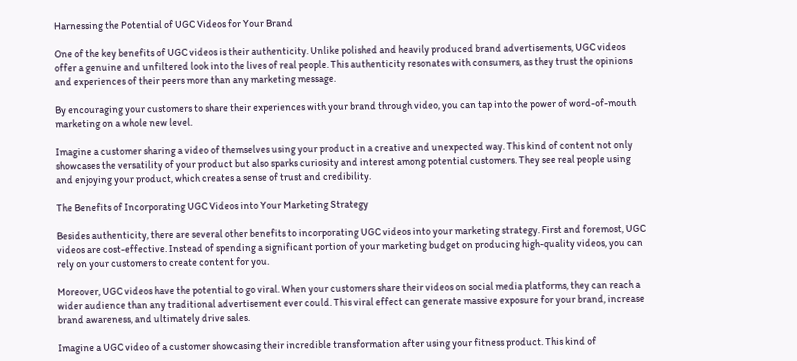Harnessing the Potential of UGC Videos for Your Brand

One of the key benefits of UGC videos is their authenticity. Unlike polished and heavily produced brand advertisements, UGC videos offer a genuine and unfiltered look into the lives of real people. This authenticity resonates with consumers, as they trust the opinions and experiences of their peers more than any marketing message.

By encouraging your customers to share their experiences with your brand through video, you can tap into the power of word-of-mouth marketing on a whole new level.

Imagine a customer sharing a video of themselves using your product in a creative and unexpected way. This kind of content not only showcases the versatility of your product but also sparks curiosity and interest among potential customers. They see real people using and enjoying your product, which creates a sense of trust and credibility.

The Benefits of Incorporating UGC Videos into Your Marketing Strategy

Besides authenticity, there are several other benefits to incorporating UGC videos into your marketing strategy. First and foremost, UGC videos are cost-effective. Instead of spending a significant portion of your marketing budget on producing high-quality videos, you can rely on your customers to create content for you.

Moreover, UGC videos have the potential to go viral. When your customers share their videos on social media platforms, they can reach a wider audience than any traditional advertisement ever could. This viral effect can generate massive exposure for your brand, increase brand awareness, and ultimately drive sales.

Imagine a UGC video of a customer showcasing their incredible transformation after using your fitness product. This kind of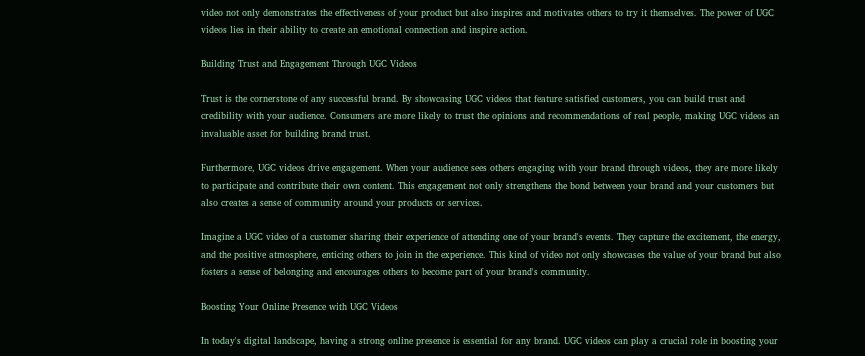video not only demonstrates the effectiveness of your product but also inspires and motivates others to try it themselves. The power of UGC videos lies in their ability to create an emotional connection and inspire action.

Building Trust and Engagement Through UGC Videos

Trust is the cornerstone of any successful brand. By showcasing UGC videos that feature satisfied customers, you can build trust and credibility with your audience. Consumers are more likely to trust the opinions and recommendations of real people, making UGC videos an invaluable asset for building brand trust.

Furthermore, UGC videos drive engagement. When your audience sees others engaging with your brand through videos, they are more likely to participate and contribute their own content. This engagement not only strengthens the bond between your brand and your customers but also creates a sense of community around your products or services.

Imagine a UGC video of a customer sharing their experience of attending one of your brand's events. They capture the excitement, the energy, and the positive atmosphere, enticing others to join in the experience. This kind of video not only showcases the value of your brand but also fosters a sense of belonging and encourages others to become part of your brand's community.

Boosting Your Online Presence with UGC Videos

In today's digital landscape, having a strong online presence is essential for any brand. UGC videos can play a crucial role in boosting your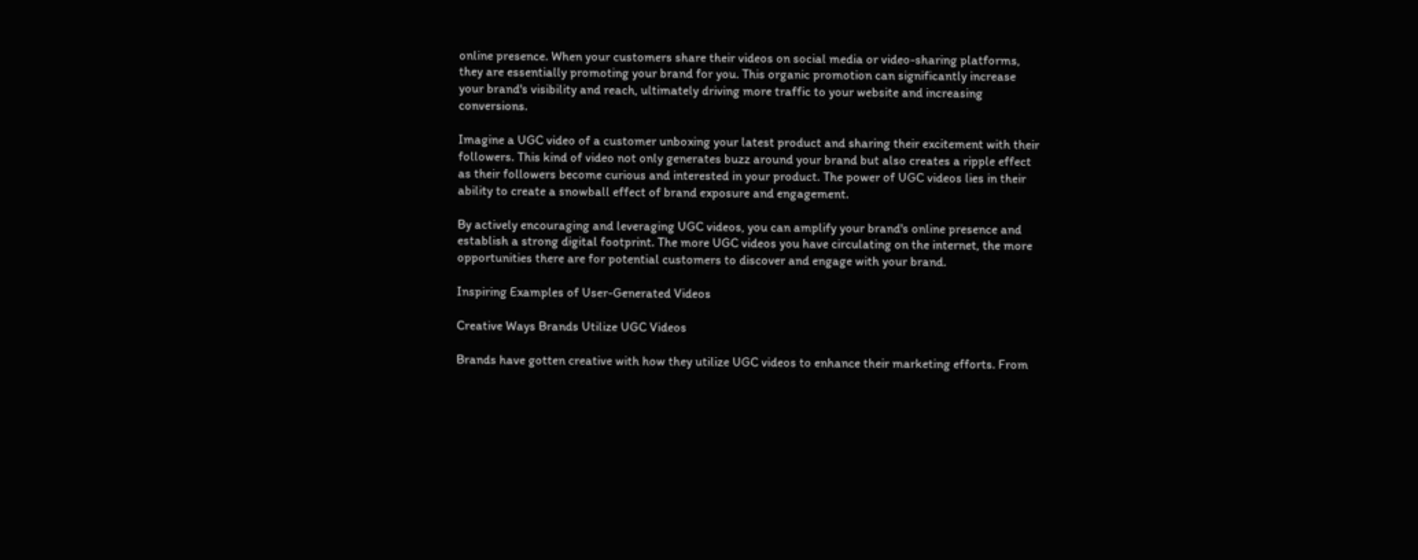online presence. When your customers share their videos on social media or video-sharing platforms, they are essentially promoting your brand for you. This organic promotion can significantly increase your brand's visibility and reach, ultimately driving more traffic to your website and increasing conversions.

Imagine a UGC video of a customer unboxing your latest product and sharing their excitement with their followers. This kind of video not only generates buzz around your brand but also creates a ripple effect as their followers become curious and interested in your product. The power of UGC videos lies in their ability to create a snowball effect of brand exposure and engagement.

By actively encouraging and leveraging UGC videos, you can amplify your brand's online presence and establish a strong digital footprint. The more UGC videos you have circulating on the internet, the more opportunities there are for potential customers to discover and engage with your brand.

Inspiring Examples of User-Generated Videos

Creative Ways Brands Utilize UGC Videos

Brands have gotten creative with how they utilize UGC videos to enhance their marketing efforts. From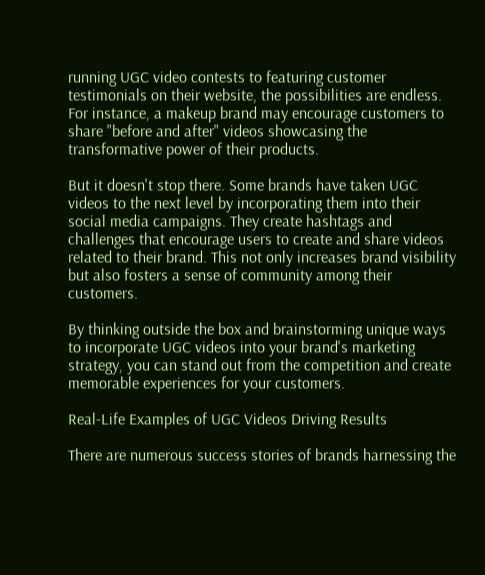running UGC video contests to featuring customer testimonials on their website, the possibilities are endless. For instance, a makeup brand may encourage customers to share "before and after" videos showcasing the transformative power of their products.

But it doesn't stop there. Some brands have taken UGC videos to the next level by incorporating them into their social media campaigns. They create hashtags and challenges that encourage users to create and share videos related to their brand. This not only increases brand visibility but also fosters a sense of community among their customers.

By thinking outside the box and brainstorming unique ways to incorporate UGC videos into your brand's marketing strategy, you can stand out from the competition and create memorable experiences for your customers.

Real-Life Examples of UGC Videos Driving Results

There are numerous success stories of brands harnessing the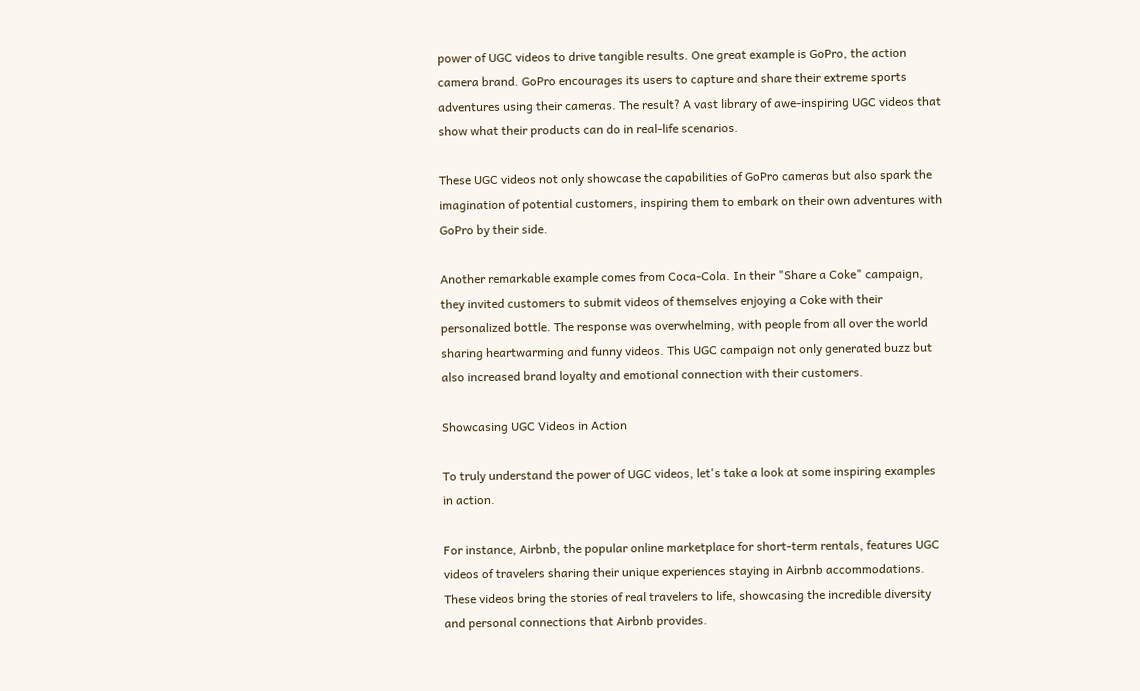power of UGC videos to drive tangible results. One great example is GoPro, the action camera brand. GoPro encourages its users to capture and share their extreme sports adventures using their cameras. The result? A vast library of awe-inspiring UGC videos that show what their products can do in real-life scenarios.

These UGC videos not only showcase the capabilities of GoPro cameras but also spark the imagination of potential customers, inspiring them to embark on their own adventures with GoPro by their side.

Another remarkable example comes from Coca-Cola. In their "Share a Coke" campaign, they invited customers to submit videos of themselves enjoying a Coke with their personalized bottle. The response was overwhelming, with people from all over the world sharing heartwarming and funny videos. This UGC campaign not only generated buzz but also increased brand loyalty and emotional connection with their customers.

Showcasing UGC Videos in Action

To truly understand the power of UGC videos, let's take a look at some inspiring examples in action.

For instance, Airbnb, the popular online marketplace for short-term rentals, features UGC videos of travelers sharing their unique experiences staying in Airbnb accommodations. These videos bring the stories of real travelers to life, showcasing the incredible diversity and personal connections that Airbnb provides.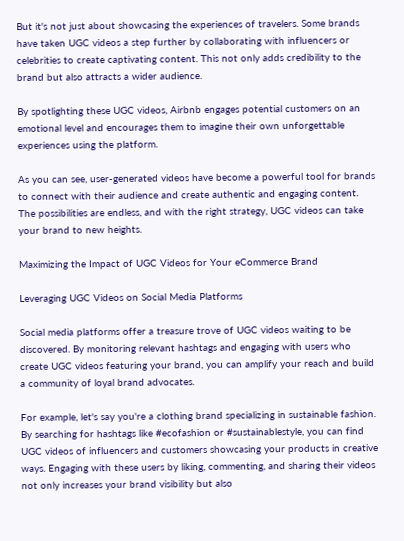But it's not just about showcasing the experiences of travelers. Some brands have taken UGC videos a step further by collaborating with influencers or celebrities to create captivating content. This not only adds credibility to the brand but also attracts a wider audience.

By spotlighting these UGC videos, Airbnb engages potential customers on an emotional level and encourages them to imagine their own unforgettable experiences using the platform.

As you can see, user-generated videos have become a powerful tool for brands to connect with their audience and create authentic and engaging content. The possibilities are endless, and with the right strategy, UGC videos can take your brand to new heights.

Maximizing the Impact of UGC Videos for Your eCommerce Brand

Leveraging UGC Videos on Social Media Platforms

Social media platforms offer a treasure trove of UGC videos waiting to be discovered. By monitoring relevant hashtags and engaging with users who create UGC videos featuring your brand, you can amplify your reach and build a community of loyal brand advocates.

For example, let's say you're a clothing brand specializing in sustainable fashion. By searching for hashtags like #ecofashion or #sustainablestyle, you can find UGC videos of influencers and customers showcasing your products in creative ways. Engaging with these users by liking, commenting, and sharing their videos not only increases your brand visibility but also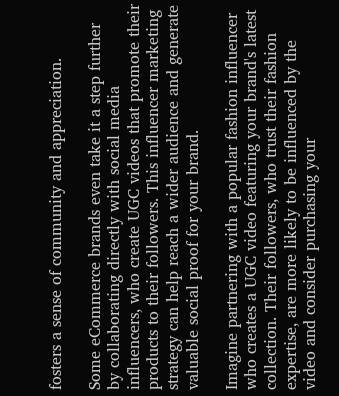fosters a sense of community and appreciation.

Some eCommerce brands even take it a step further by collaborating directly with social media influencers, who create UGC videos that promote their products to their followers. This influencer marketing strategy can help reach a wider audience and generate valuable social proof for your brand.

Imagine partnering with a popular fashion influencer who creates a UGC video featuring your brand's latest collection. Their followers, who trust their fashion expertise, are more likely to be influenced by the video and consider purchasing your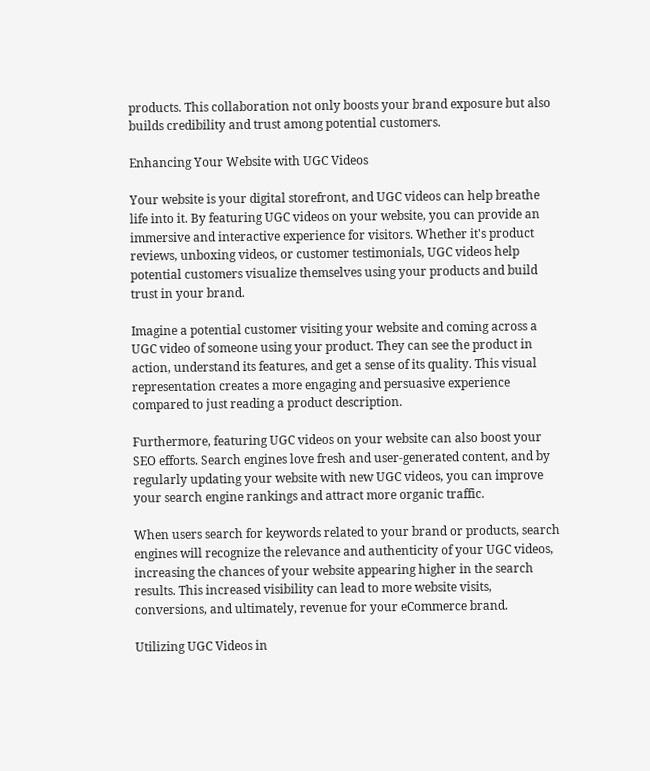products. This collaboration not only boosts your brand exposure but also builds credibility and trust among potential customers.

Enhancing Your Website with UGC Videos

Your website is your digital storefront, and UGC videos can help breathe life into it. By featuring UGC videos on your website, you can provide an immersive and interactive experience for visitors. Whether it's product reviews, unboxing videos, or customer testimonials, UGC videos help potential customers visualize themselves using your products and build trust in your brand.

Imagine a potential customer visiting your website and coming across a UGC video of someone using your product. They can see the product in action, understand its features, and get a sense of its quality. This visual representation creates a more engaging and persuasive experience compared to just reading a product description.

Furthermore, featuring UGC videos on your website can also boost your SEO efforts. Search engines love fresh and user-generated content, and by regularly updating your website with new UGC videos, you can improve your search engine rankings and attract more organic traffic.

When users search for keywords related to your brand or products, search engines will recognize the relevance and authenticity of your UGC videos, increasing the chances of your website appearing higher in the search results. This increased visibility can lead to more website visits, conversions, and ultimately, revenue for your eCommerce brand.

Utilizing UGC Videos in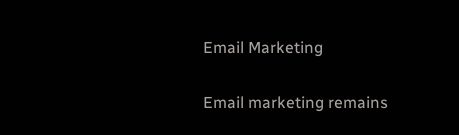Email Marketing

Email marketing remains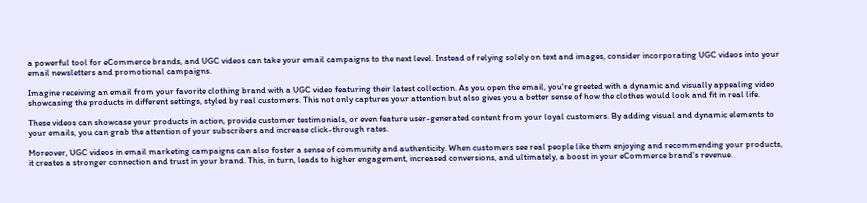a powerful tool for eCommerce brands, and UGC videos can take your email campaigns to the next level. Instead of relying solely on text and images, consider incorporating UGC videos into your email newsletters and promotional campaigns.

Imagine receiving an email from your favorite clothing brand with a UGC video featuring their latest collection. As you open the email, you're greeted with a dynamic and visually appealing video showcasing the products in different settings, styled by real customers. This not only captures your attention but also gives you a better sense of how the clothes would look and fit in real life.

These videos can showcase your products in action, provide customer testimonials, or even feature user-generated content from your loyal customers. By adding visual and dynamic elements to your emails, you can grab the attention of your subscribers and increase click-through rates.

Moreover, UGC videos in email marketing campaigns can also foster a sense of community and authenticity. When customers see real people like them enjoying and recommending your products, it creates a stronger connection and trust in your brand. This, in turn, leads to higher engagement, increased conversions, and ultimately, a boost in your eCommerce brand's revenue.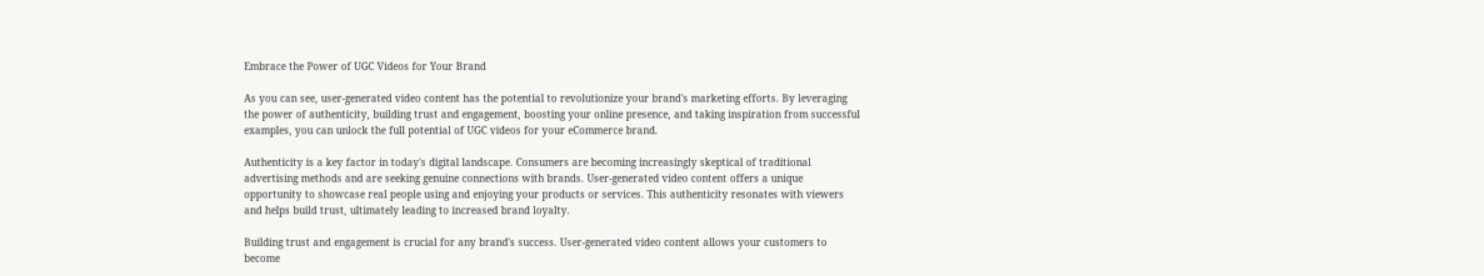Embrace the Power of UGC Videos for Your Brand

As you can see, user-generated video content has the potential to revolutionize your brand's marketing efforts. By leveraging the power of authenticity, building trust and engagement, boosting your online presence, and taking inspiration from successful examples, you can unlock the full potential of UGC videos for your eCommerce brand.

Authenticity is a key factor in today's digital landscape. Consumers are becoming increasingly skeptical of traditional advertising methods and are seeking genuine connections with brands. User-generated video content offers a unique opportunity to showcase real people using and enjoying your products or services. This authenticity resonates with viewers and helps build trust, ultimately leading to increased brand loyalty.

Building trust and engagement is crucial for any brand's success. User-generated video content allows your customers to become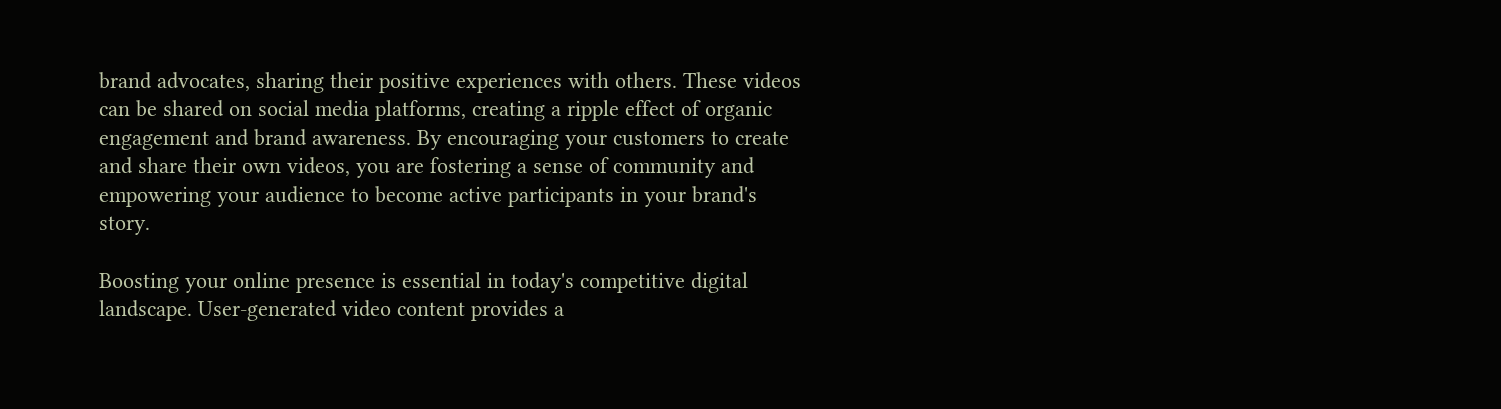brand advocates, sharing their positive experiences with others. These videos can be shared on social media platforms, creating a ripple effect of organic engagement and brand awareness. By encouraging your customers to create and share their own videos, you are fostering a sense of community and empowering your audience to become active participants in your brand's story.

Boosting your online presence is essential in today's competitive digital landscape. User-generated video content provides a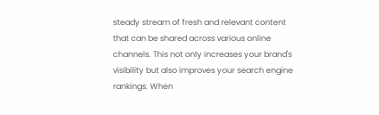steady stream of fresh and relevant content that can be shared across various online channels. This not only increases your brand's visibility but also improves your search engine rankings. When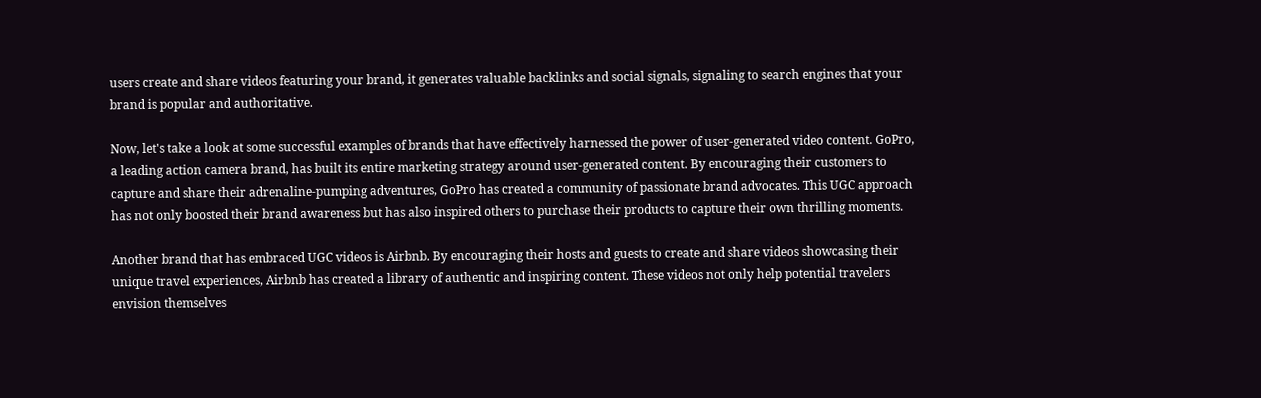users create and share videos featuring your brand, it generates valuable backlinks and social signals, signaling to search engines that your brand is popular and authoritative.

Now, let's take a look at some successful examples of brands that have effectively harnessed the power of user-generated video content. GoPro, a leading action camera brand, has built its entire marketing strategy around user-generated content. By encouraging their customers to capture and share their adrenaline-pumping adventures, GoPro has created a community of passionate brand advocates. This UGC approach has not only boosted their brand awareness but has also inspired others to purchase their products to capture their own thrilling moments.

Another brand that has embraced UGC videos is Airbnb. By encouraging their hosts and guests to create and share videos showcasing their unique travel experiences, Airbnb has created a library of authentic and inspiring content. These videos not only help potential travelers envision themselves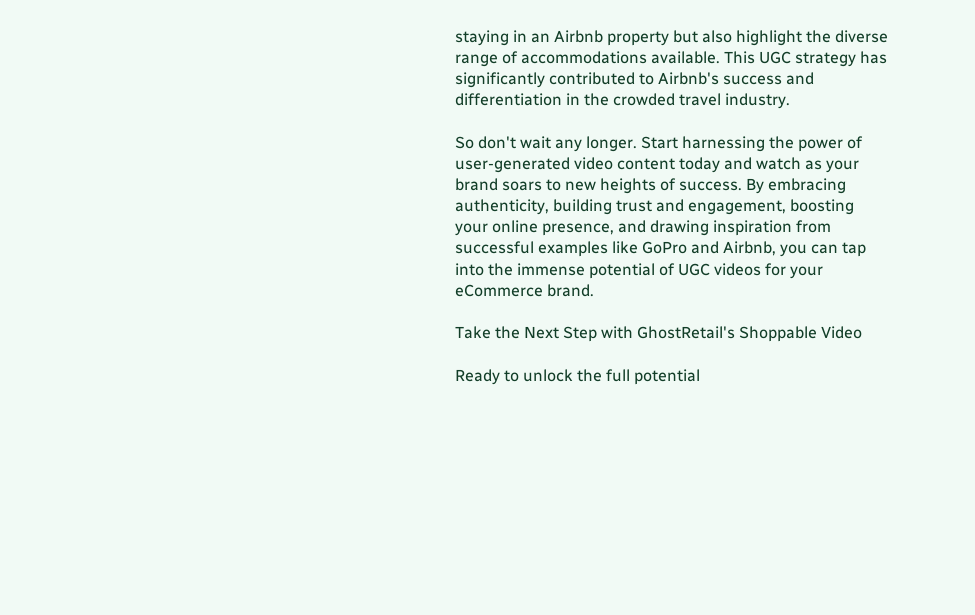staying in an Airbnb property but also highlight the diverse range of accommodations available. This UGC strategy has significantly contributed to Airbnb's success and differentiation in the crowded travel industry.

So don't wait any longer. Start harnessing the power of user-generated video content today and watch as your brand soars to new heights of success. By embracing authenticity, building trust and engagement, boosting your online presence, and drawing inspiration from successful examples like GoPro and Airbnb, you can tap into the immense potential of UGC videos for your eCommerce brand.

Take the Next Step with GhostRetail's Shoppable Video

Ready to unlock the full potential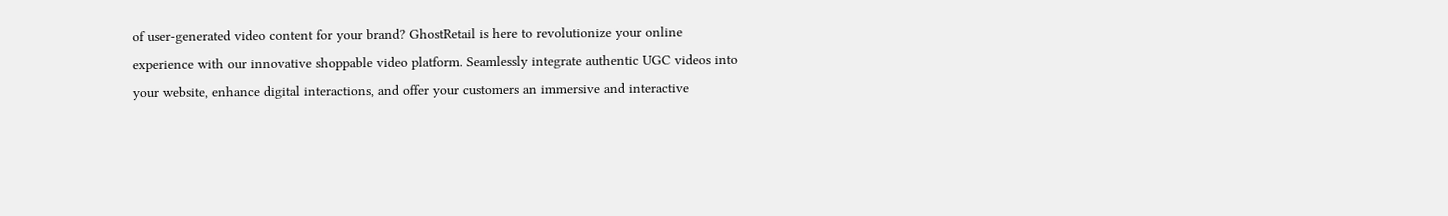of user-generated video content for your brand? GhostRetail is here to revolutionize your online experience with our innovative shoppable video platform. Seamlessly integrate authentic UGC videos into your website, enhance digital interactions, and offer your customers an immersive and interactive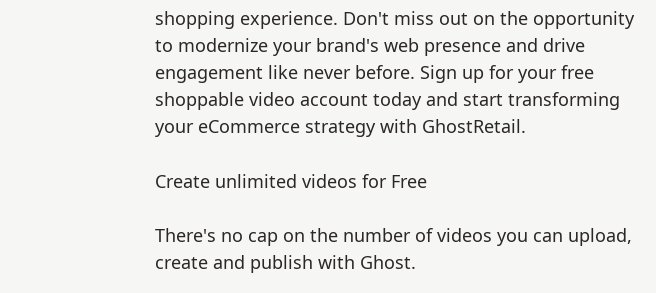shopping experience. Don't miss out on the opportunity to modernize your brand's web presence and drive engagement like never before. Sign up for your free shoppable video account today and start transforming your eCommerce strategy with GhostRetail.

Create unlimited videos for Free

There's no cap on the number of videos you can upload, create and publish with Ghost.